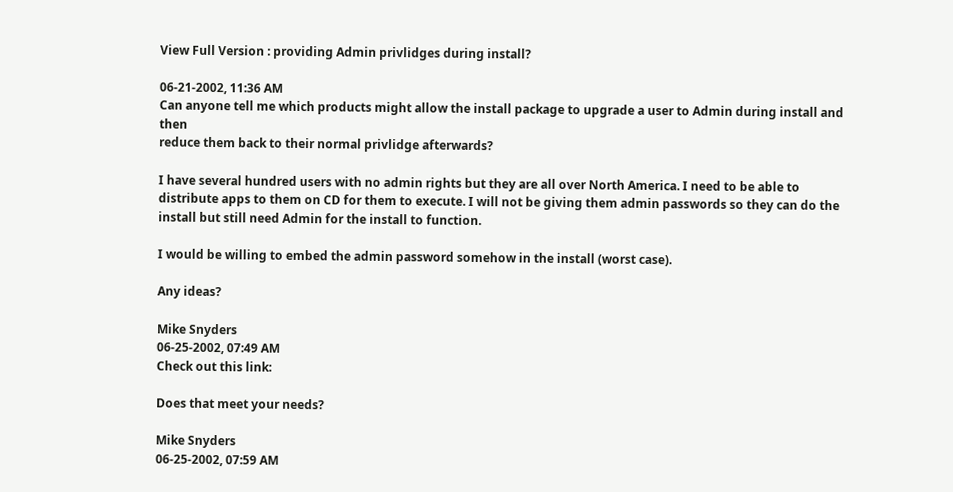View Full Version : providing Admin privlidges during install?

06-21-2002, 11:36 AM
Can anyone tell me which products might allow the install package to upgrade a user to Admin during install and then
reduce them back to their normal privlidge afterwards?

I have several hundred users with no admin rights but they are all over North America. I need to be able to distribute apps to them on CD for them to execute. I will not be giving them admin passwords so they can do the install but still need Admin for the install to function.

I would be willing to embed the admin password somehow in the install (worst case).

Any ideas?

Mike Snyders
06-25-2002, 07:49 AM
Check out this link:

Does that meet your needs?

Mike Snyders
06-25-2002, 07:59 AM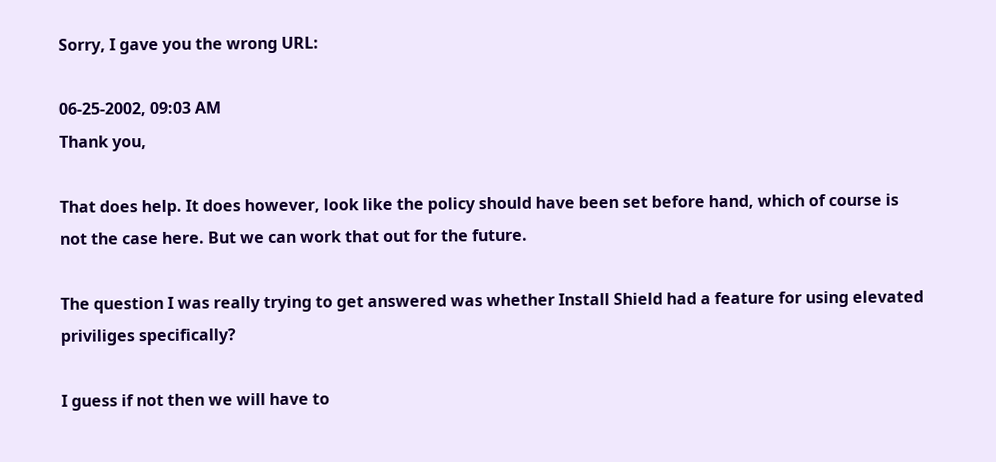Sorry, I gave you the wrong URL:

06-25-2002, 09:03 AM
Thank you,

That does help. It does however, look like the policy should have been set before hand, which of course is not the case here. But we can work that out for the future.

The question I was really trying to get answered was whether Install Shield had a feature for using elevated priviliges specifically?

I guess if not then we will have to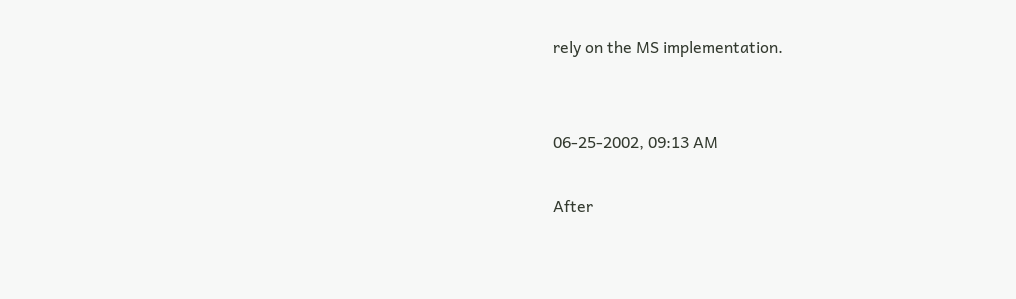rely on the MS implementation.


06-25-2002, 09:13 AM

After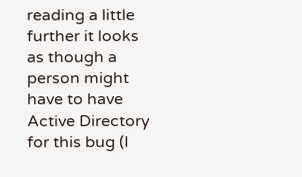reading a little further it looks as though a person might have to have Active Directory for this bug (I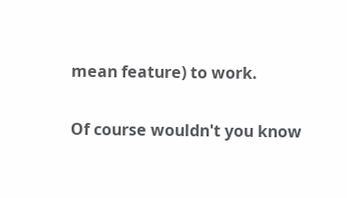mean feature) to work.

Of course wouldn't you know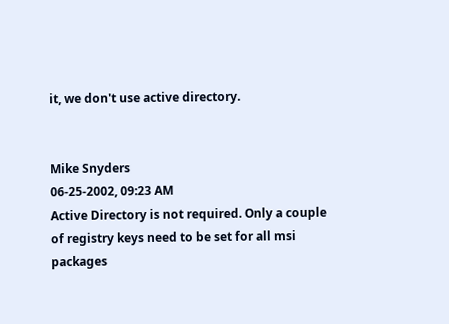it, we don't use active directory.


Mike Snyders
06-25-2002, 09:23 AM
Active Directory is not required. Only a couple of registry keys need to be set for all msi packages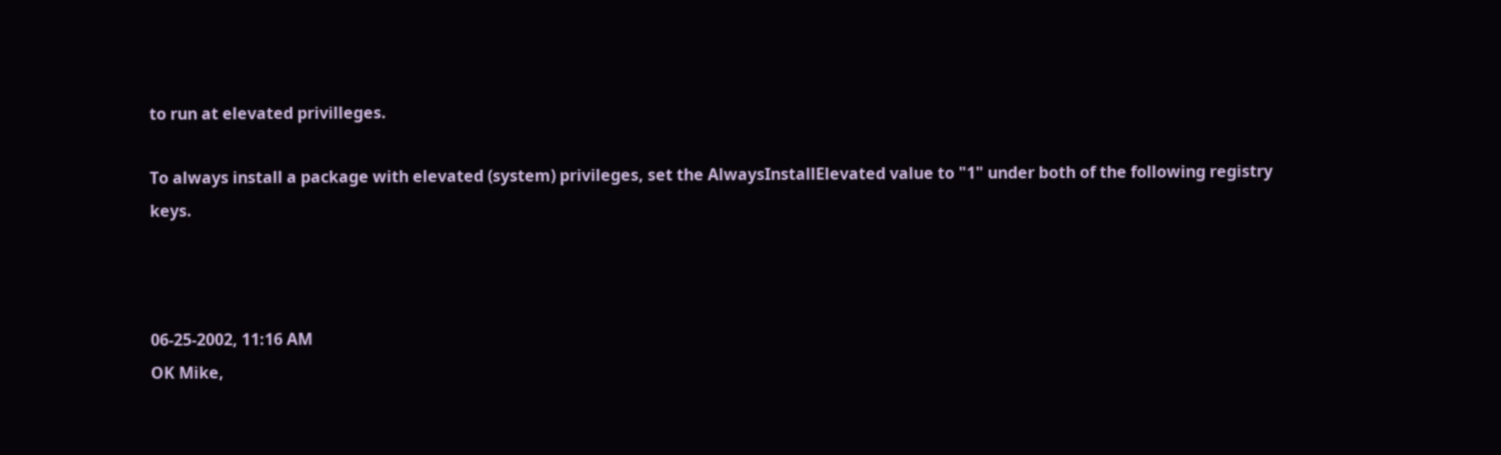to run at elevated privilleges.

To always install a package with elevated (system) privileges, set the AlwaysInstallElevated value to "1" under both of the following registry keys.



06-25-2002, 11:16 AM
OK Mike,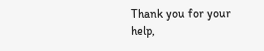Thank you for your help,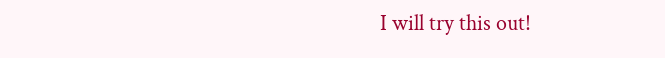I will try this out!